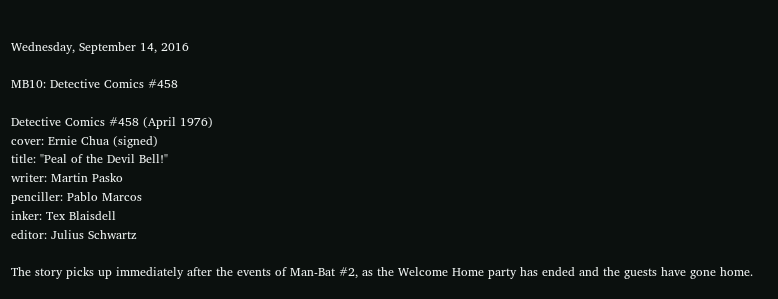Wednesday, September 14, 2016

MB10: Detective Comics #458

Detective Comics #458 (April 1976)
cover: Ernie Chua (signed)
title: "Peal of the Devil Bell!"
writer: Martin Pasko
penciller: Pablo Marcos
inker: Tex Blaisdell
editor: Julius Schwartz

The story picks up immediately after the events of Man-Bat #2, as the Welcome Home party has ended and the guests have gone home.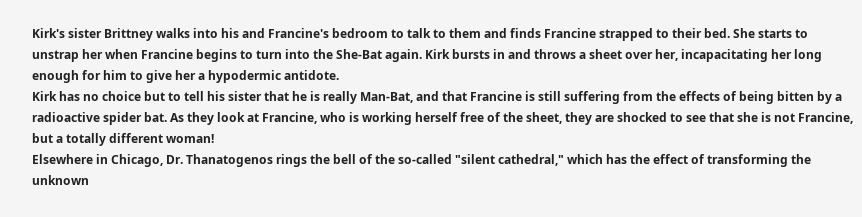Kirk's sister Brittney walks into his and Francine's bedroom to talk to them and finds Francine strapped to their bed. She starts to unstrap her when Francine begins to turn into the She-Bat again. Kirk bursts in and throws a sheet over her, incapacitating her long enough for him to give her a hypodermic antidote.
Kirk has no choice but to tell his sister that he is really Man-Bat, and that Francine is still suffering from the effects of being bitten by a radioactive spider bat. As they look at Francine, who is working herself free of the sheet, they are shocked to see that she is not Francine, but a totally different woman!
Elsewhere in Chicago, Dr. Thanatogenos rings the bell of the so-called "silent cathedral," which has the effect of transforming the unknown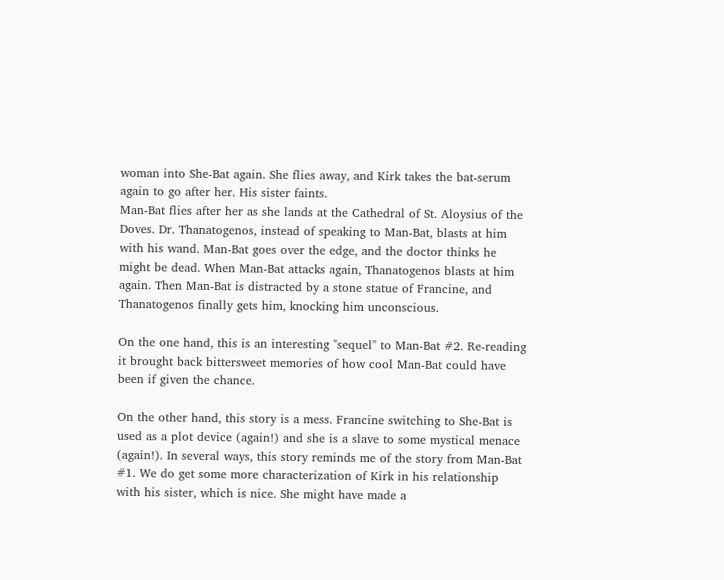woman into She-Bat again. She flies away, and Kirk takes the bat-serum again to go after her. His sister faints.
Man-Bat flies after her as she lands at the Cathedral of St. Aloysius of the Doves. Dr. Thanatogenos, instead of speaking to Man-Bat, blasts at him with his wand. Man-Bat goes over the edge, and the doctor thinks he might be dead. When Man-Bat attacks again, Thanatogenos blasts at him again. Then Man-Bat is distracted by a stone statue of Francine, and Thanatogenos finally gets him, knocking him unconscious.

On the one hand, this is an interesting "sequel" to Man-Bat #2. Re-reading it brought back bittersweet memories of how cool Man-Bat could have been if given the chance.

On the other hand, this story is a mess. Francine switching to She-Bat is used as a plot device (again!) and she is a slave to some mystical menace (again!). In several ways, this story reminds me of the story from Man-Bat #1. We do get some more characterization of Kirk in his relationship with his sister, which is nice. She might have made a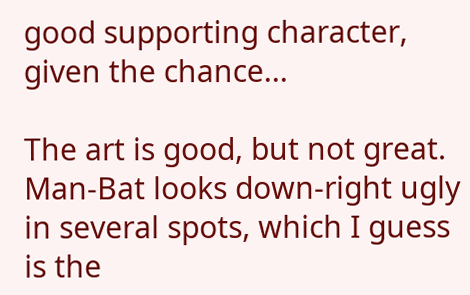good supporting character, given the chance...

The art is good, but not great. Man-Bat looks down-right ugly in several spots, which I guess is the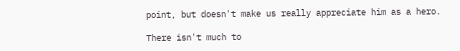point, but doesn't make us really appreciate him as a hero.

There isn't much to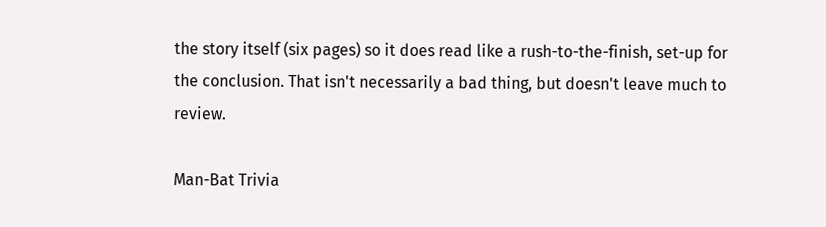the story itself (six pages) so it does read like a rush-to-the-finish, set-up for the conclusion. That isn't necessarily a bad thing, but doesn't leave much to review.

Man-Bat Trivia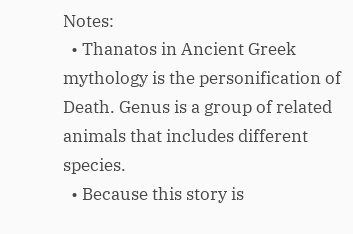Notes:
  • Thanatos in Ancient Greek mythology is the personification of Death. Genus is a group of related animals that includes different species.
  • Because this story is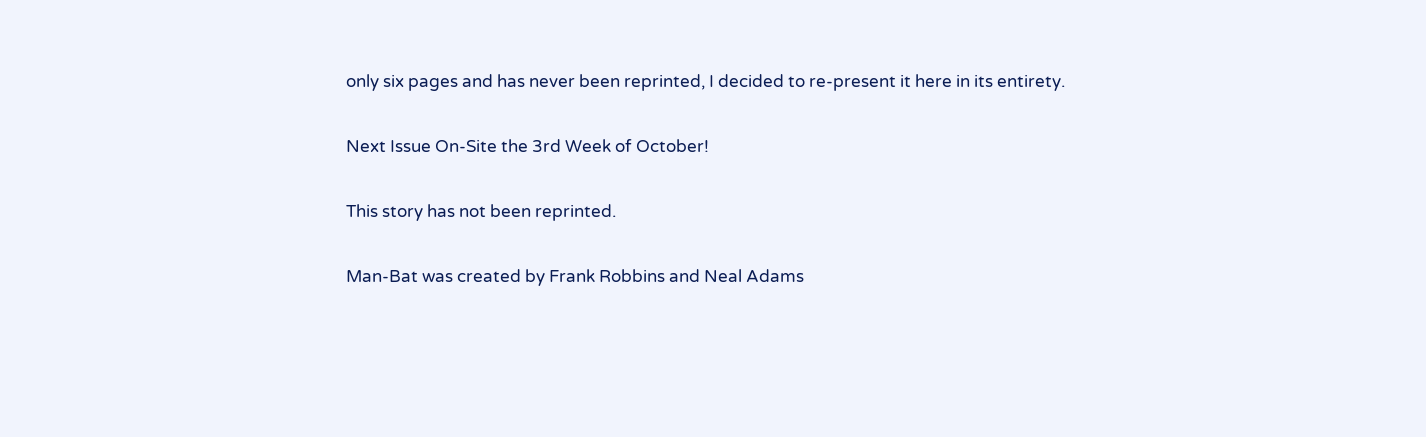only six pages and has never been reprinted, I decided to re-present it here in its entirety.

Next Issue On-Site the 3rd Week of October!

This story has not been reprinted.

Man-Bat was created by Frank Robbins and Neal Adams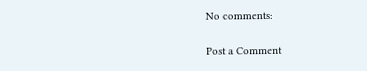No comments:

Post a Comment